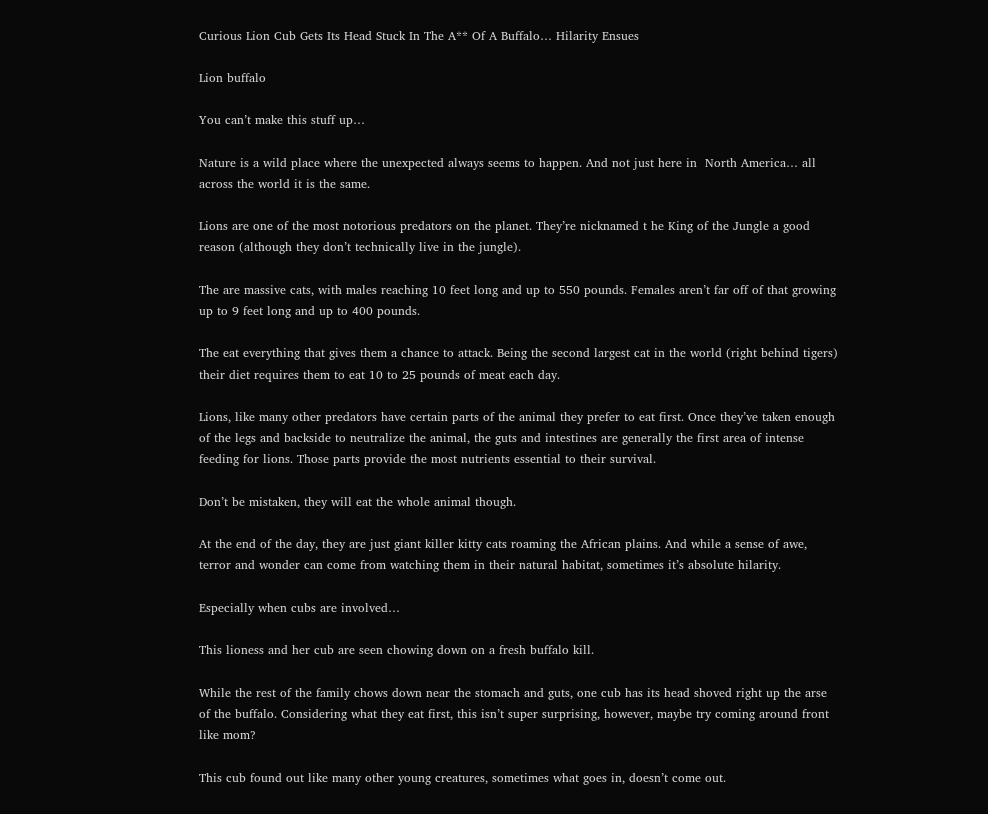Curious Lion Cub Gets Its Head Stuck In The A** Of A Buffalo… Hilarity Ensues

Lion buffalo

You can’t make this stuff up…

Nature is a wild place where the unexpected always seems to happen. And not just here in  North America… all across the world it is the same.

Lions are one of the most notorious predators on the planet. They’re nicknamed t he King of the Jungle a good reason (although they don’t technically live in the jungle).

The are massive cats, with males reaching 10 feet long and up to 550 pounds. Females aren’t far off of that growing up to 9 feet long and up to 400 pounds.

The eat everything that gives them a chance to attack. Being the second largest cat in the world (right behind tigers) their diet requires them to eat 10 to 25 pounds of meat each day.

Lions, like many other predators have certain parts of the animal they prefer to eat first. Once they’ve taken enough of the legs and backside to neutralize the animal, the guts and intestines are generally the first area of intense feeding for lions. Those parts provide the most nutrients essential to their survival.

Don’t be mistaken, they will eat the whole animal though.

At the end of the day, they are just giant killer kitty cats roaming the African plains. And while a sense of awe, terror and wonder can come from watching them in their natural habitat, sometimes it’s absolute hilarity.

Especially when cubs are involved…

This lioness and her cub are seen chowing down on a fresh buffalo kill.

While the rest of the family chows down near the stomach and guts, one cub has its head shoved right up the arse of the buffalo. Considering what they eat first, this isn’t super surprising, however, maybe try coming around front like mom?

This cub found out like many other young creatures, sometimes what goes in, doesn’t come out.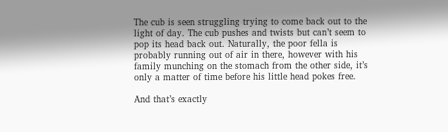The cub is seen struggling trying to come back out to the light of day. The cub pushes and twists but can’t seem to pop its head back out. Naturally, the poor fella is probably running out of air in there, however with his family munching on the stomach from the other side, it’s only a matter of time before his little head pokes free.

And that’s exactly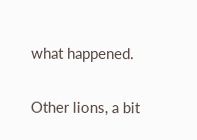what happened.

Other lions, a bit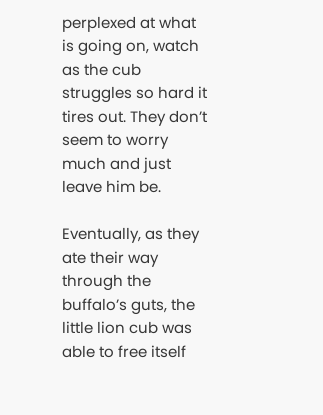perplexed at what is going on, watch as the cub struggles so hard it tires out. They don’t seem to worry much and just leave him be.

Eventually, as they ate their way through the buffalo’s guts, the little lion cub was able to free itself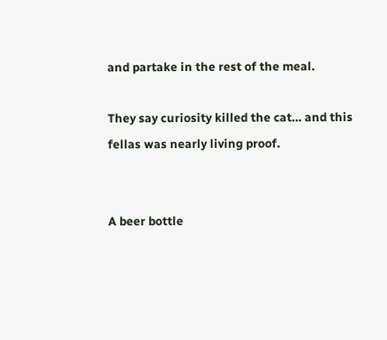and partake in the rest of the meal.

They say curiosity killed the cat… and this fellas was nearly living proof.


A beer bottle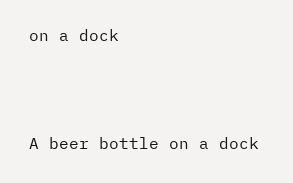on a dock



A beer bottle on a dock